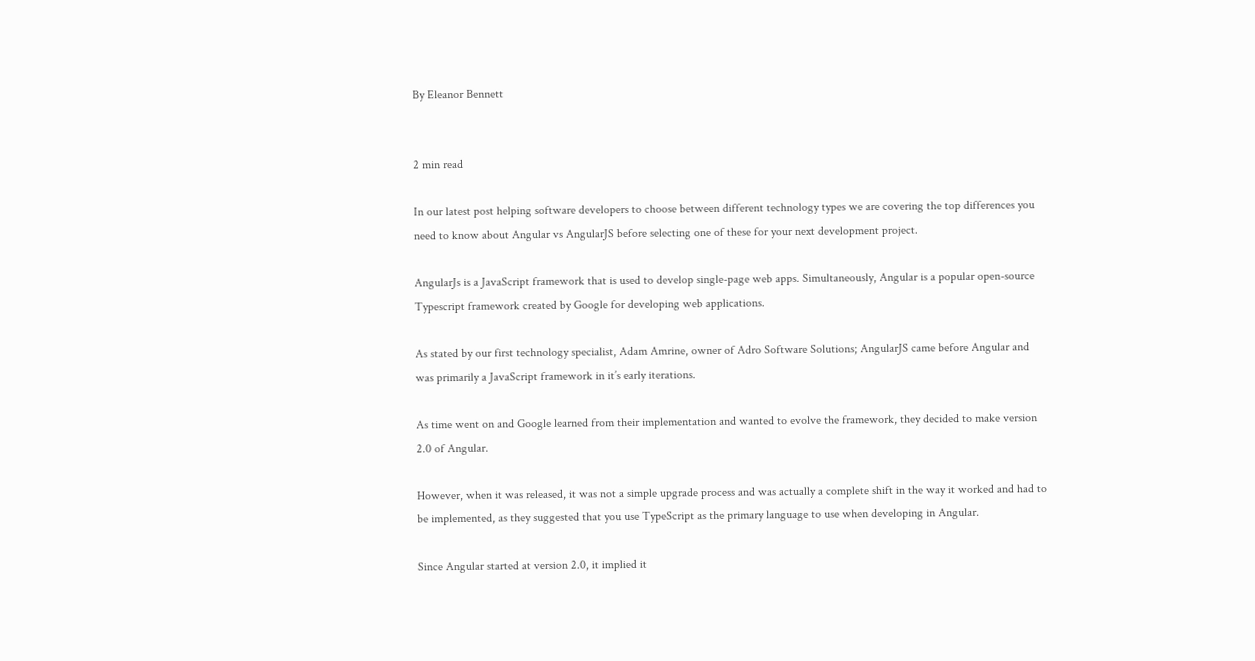By Eleanor Bennett


2 min read

In our latest post helping software developers to choose between different technology types we are covering the top differences you need to know about Angular vs AngularJS before selecting one of these for your next development project.

AngularJs is a JavaScript framework that is used to develop single-page web apps. Simultaneously, Angular is a popular open-source Typescript framework created by Google for developing web applications.

As stated by our first technology specialist, Adam Amrine, owner of Adro Software Solutions; AngularJS came before Angular and was primarily a JavaScript framework in it’s early iterations.

As time went on and Google learned from their implementation and wanted to evolve the framework, they decided to make version 2.0 of Angular.

However, when it was released, it was not a simple upgrade process and was actually a complete shift in the way it worked and had to be implemented, as they suggested that you use TypeScript as the primary language to use when developing in Angular.

Since Angular started at version 2.0, it implied it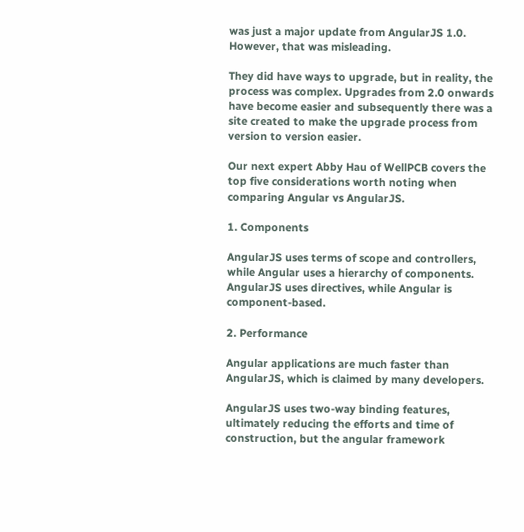was just a major update from AngularJS 1.0. However, that was misleading.

They did have ways to upgrade, but in reality, the process was complex. Upgrades from 2.0 onwards have become easier and subsequently there was a site created to make the upgrade process from version to version easier.

Our next expert Abby Hau of WellPCB covers the top five considerations worth noting when comparing Angular vs AngularJS.

1. Components

AngularJS uses terms of scope and controllers, while Angular uses a hierarchy of components. AngularJS uses directives, while Angular is component-based.

2. Performance

Angular applications are much faster than AngularJS, which is claimed by many developers.

AngularJS uses two-way binding features, ultimately reducing the efforts and time of construction, but the angular framework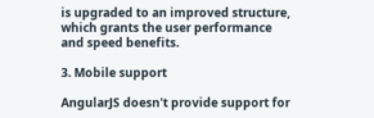is upgraded to an improved structure, which grants the user performance and speed benefits.

3. Mobile support

AngularJS doesn't provide support for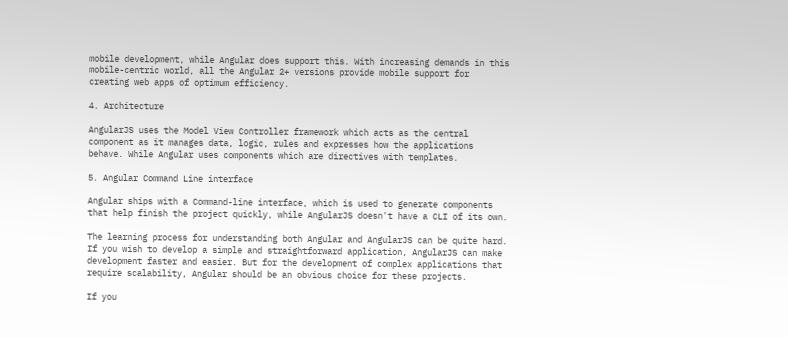mobile development, while Angular does support this. With increasing demands in this mobile-centric world, all the Angular 2+ versions provide mobile support for creating web apps of optimum efficiency.

4. Architecture

AngularJS uses the Model View Controller framework which acts as the central component as it manages data, logic, rules and expresses how the applications behave. While Angular uses components which are directives with templates.

5. Angular Command Line interface

Angular ships with a Command-line interface, which is used to generate components that help finish the project quickly, while AngularJS doesn't have a CLI of its own.

The learning process for understanding both Angular and AngularJS can be quite hard. If you wish to develop a simple and straightforward application, AngularJS can make development faster and easier. But for the development of complex applications that require scalability, Angular should be an obvious choice for these projects.

If you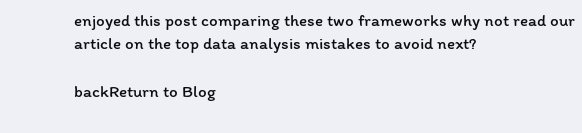enjoyed this post comparing these two frameworks why not read our article on the top data analysis mistakes to avoid next?

backReturn to Blog